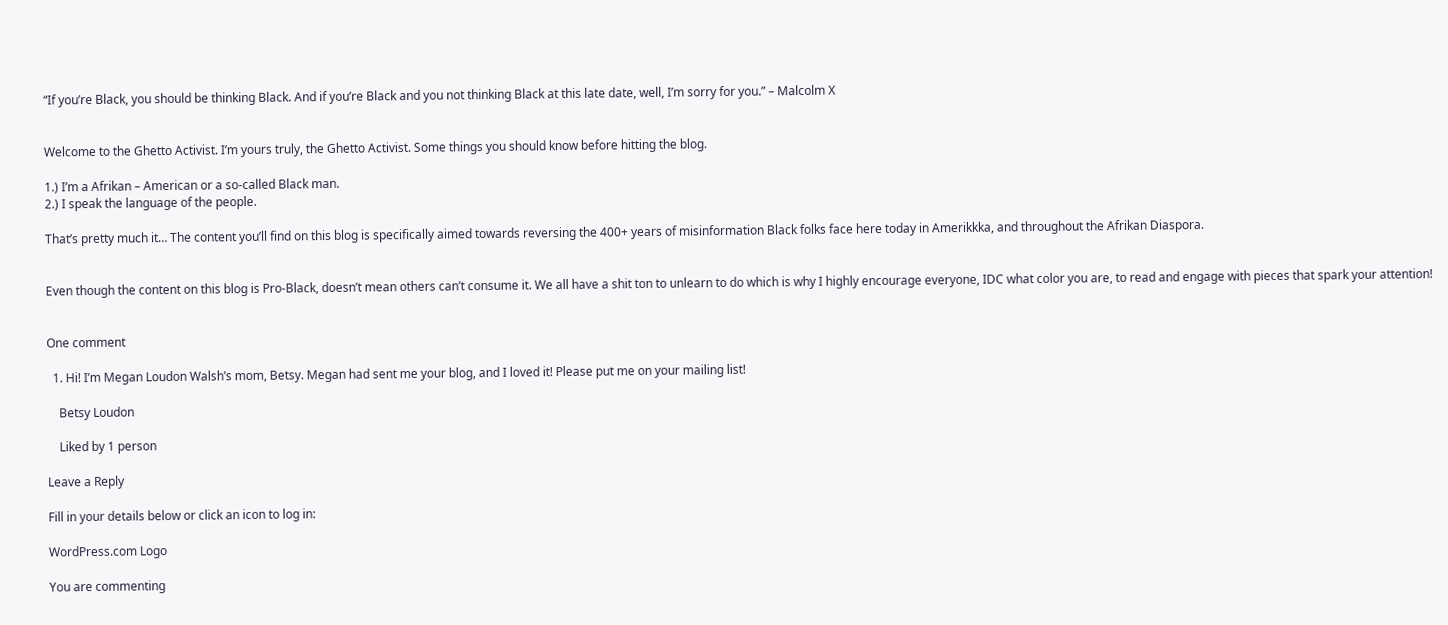“If you’re Black, you should be thinking Black. And if you’re Black and you not thinking Black at this late date, well, I’m sorry for you.” – Malcolm X


Welcome to the Ghetto Activist. I’m yours truly, the Ghetto Activist. Some things you should know before hitting the blog.

1.) I’m a Afrikan – American or a so-called Black man.
2.) I speak the language of the people.

That’s pretty much it… The content you’ll find on this blog is specifically aimed towards reversing the 400+ years of misinformation Black folks face here today in Amerikkka, and throughout the Afrikan Diaspora.


Even though the content on this blog is Pro-Black, doesn’t mean others can’t consume it. We all have a shit ton to unlearn to do which is why I highly encourage everyone, IDC what color you are, to read and engage with pieces that spark your attention!


One comment

  1. Hi! I’m Megan Loudon Walsh’s mom, Betsy. Megan had sent me your blog, and I loved it! Please put me on your mailing list!

    Betsy Loudon

    Liked by 1 person

Leave a Reply

Fill in your details below or click an icon to log in:

WordPress.com Logo

You are commenting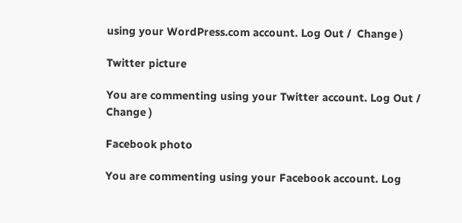using your WordPress.com account. Log Out /  Change )

Twitter picture

You are commenting using your Twitter account. Log Out /  Change )

Facebook photo

You are commenting using your Facebook account. Log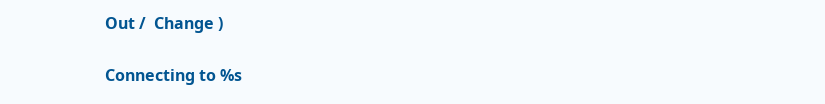Out /  Change )

Connecting to %s